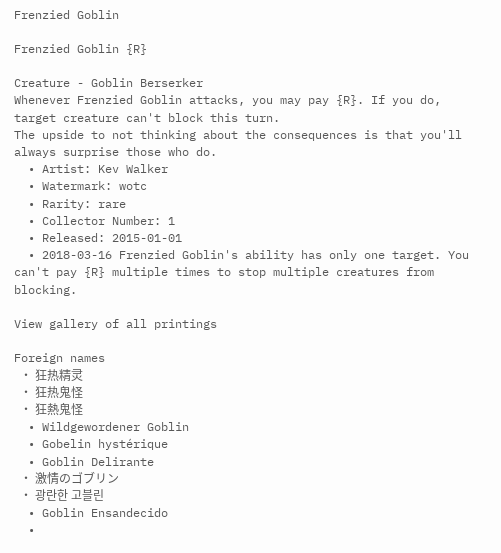Frenzied Goblin

Frenzied Goblin {R}

Creature - Goblin Berserker
Whenever Frenzied Goblin attacks, you may pay {R}. If you do, target creature can't block this turn.
The upside to not thinking about the consequences is that you'll always surprise those who do.
  • Artist: Kev Walker
  • Watermark: wotc
  • Rarity: rare
  • Collector Number: 1
  • Released: 2015-01-01
  • 2018-03-16 Frenzied Goblin's ability has only one target. You can't pay {R} multiple times to stop multiple creatures from blocking.

View gallery of all printings

Foreign names
  • 狂热精灵
  • 狂热鬼怪
  • 狂熱鬼怪
  • Wildgewordener Goblin
  • Gobelin hystérique
  • Goblin Delirante
  • 激情のゴブリン
  • 광란한 고블린
  • Goblin Ensandecido
  •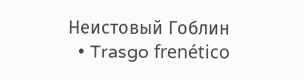Неистовый Гоблин
  • Trasgo frenético